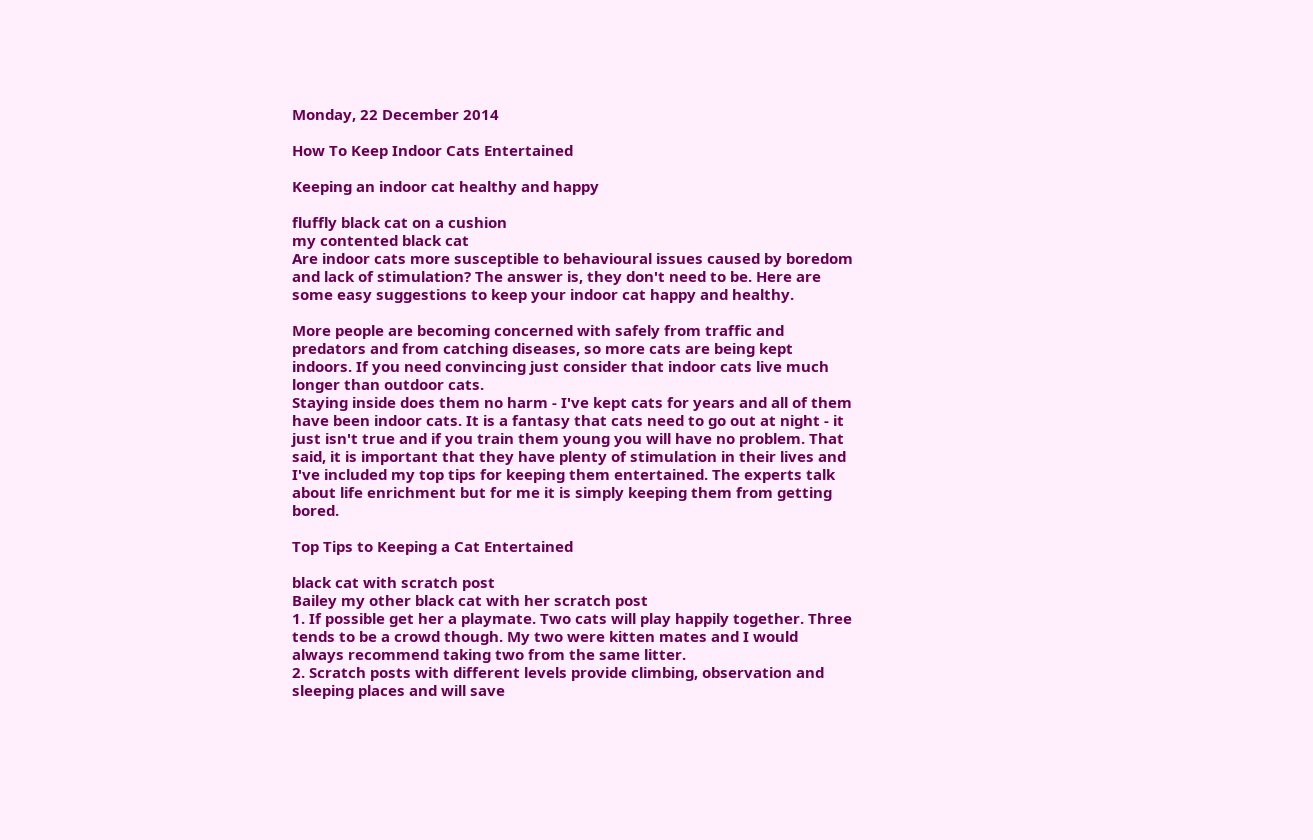Monday, 22 December 2014

How To Keep Indoor Cats Entertained

Keeping an indoor cat healthy and happy

fluffly black cat on a cushion
my contented black cat
Are indoor cats more susceptible to behavioural issues caused by boredom and lack of stimulation? The answer is, they don't need to be. Here are some easy suggestions to keep your indoor cat happy and healthy.

More people are becoming concerned with safely from traffic and predators and from catching diseases, so more cats are being kept indoors. If you need convincing just consider that indoor cats live much longer than outdoor cats.
Staying inside does them no harm - I've kept cats for years and all of them have been indoor cats. It is a fantasy that cats need to go out at night - it just isn't true and if you train them young you will have no problem. That said, it is important that they have plenty of stimulation in their lives and I've included my top tips for keeping them entertained. The experts talk about life enrichment but for me it is simply keeping them from getting bored.

Top Tips to Keeping a Cat Entertained

black cat with scratch post
Bailey my other black cat with her scratch post
1. If possible get her a playmate. Two cats will play happily together. Three tends to be a crowd though. My two were kitten mates and I would always recommend taking two from the same litter.
2. Scratch posts with different levels provide climbing, observation and sleeping places and will save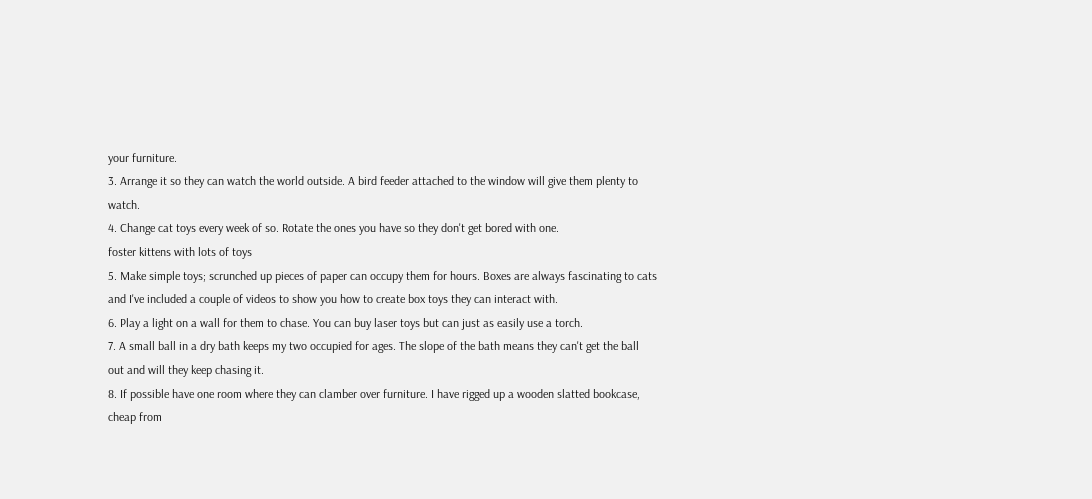your furniture.
3. Arrange it so they can watch the world outside. A bird feeder attached to the window will give them plenty to watch.
4. Change cat toys every week of so. Rotate the ones you have so they don't get bored with one.
foster kittens with lots of toys
5. Make simple toys; scrunched up pieces of paper can occupy them for hours. Boxes are always fascinating to cats and I've included a couple of videos to show you how to create box toys they can interact with.
6. Play a light on a wall for them to chase. You can buy laser toys but can just as easily use a torch.
7. A small ball in a dry bath keeps my two occupied for ages. The slope of the bath means they can't get the ball out and will they keep chasing it.
8. If possible have one room where they can clamber over furniture. I have rigged up a wooden slatted bookcase, cheap from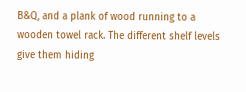B&Q, and a plank of wood running to a wooden towel rack. The different shelf levels give them hiding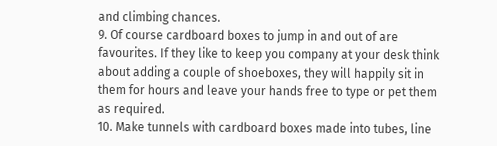and climbing chances.
9. Of course cardboard boxes to jump in and out of are favourites. If they like to keep you company at your desk think about adding a couple of shoeboxes, they will happily sit in them for hours and leave your hands free to type or pet them as required.
10. Make tunnels with cardboard boxes made into tubes, line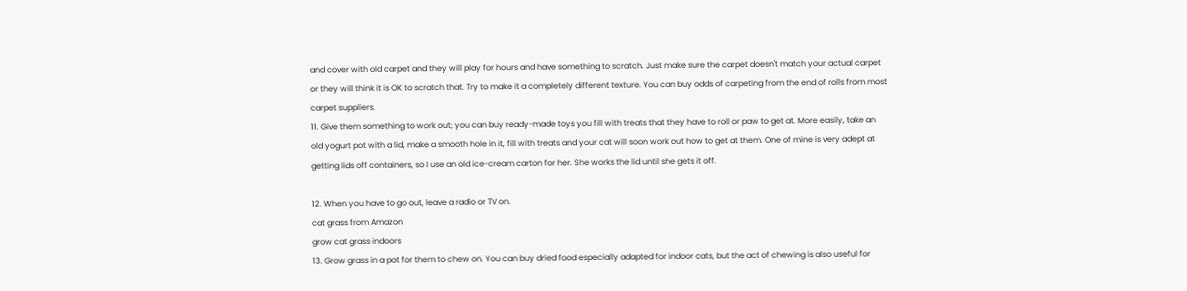and cover with old carpet and they will play for hours and have something to scratch. Just make sure the carpet doesn't match your actual carpet or they will think it is OK to scratch that. Try to make it a completely different texture. You can buy odds of carpeting from the end of rolls from most carpet suppliers.
11. Give them something to work out; you can buy ready-made toys you fill with treats that they have to roll or paw to get at. More easily, take an old yogurt pot with a lid, make a smooth hole in it, fill with treats and your cat will soon work out how to get at them. One of mine is very adept at getting lids off containers, so I use an old ice-cream carton for her. She works the lid until she gets it off.

12. When you have to go out, leave a radio or TV on.
cat grass from Amazon
grow cat grass indoors
13. Grow grass in a pot for them to chew on. You can buy dried food especially adapted for indoor cats, but the act of chewing is also useful for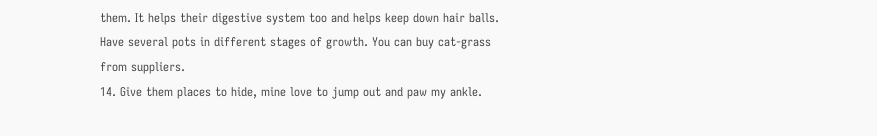them. It helps their digestive system too and helps keep down hair balls. Have several pots in different stages of growth. You can buy cat-grass from suppliers.
14. Give them places to hide, mine love to jump out and paw my ankle.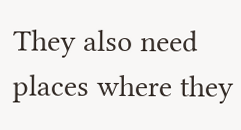They also need places where they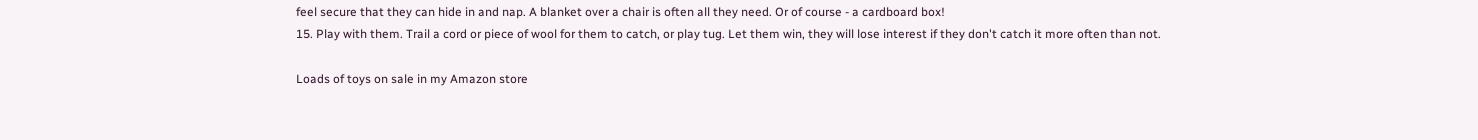feel secure that they can hide in and nap. A blanket over a chair is often all they need. Or of course - a cardboard box!
15. Play with them. Trail a cord or piece of wool for them to catch, or play tug. Let them win, they will lose interest if they don't catch it more often than not.

Loads of toys on sale in my Amazon store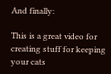And finally:

This is a great video for creating stuff for keeping your cats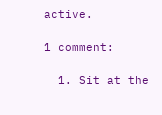active.

1 comment:

  1. Sit at the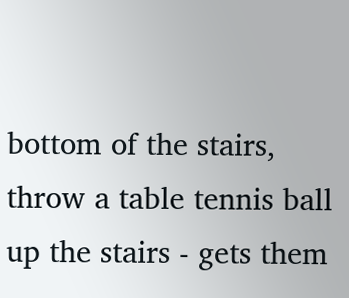bottom of the stairs, throw a table tennis ball up the stairs - gets them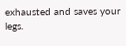exhausted and saves your legs.